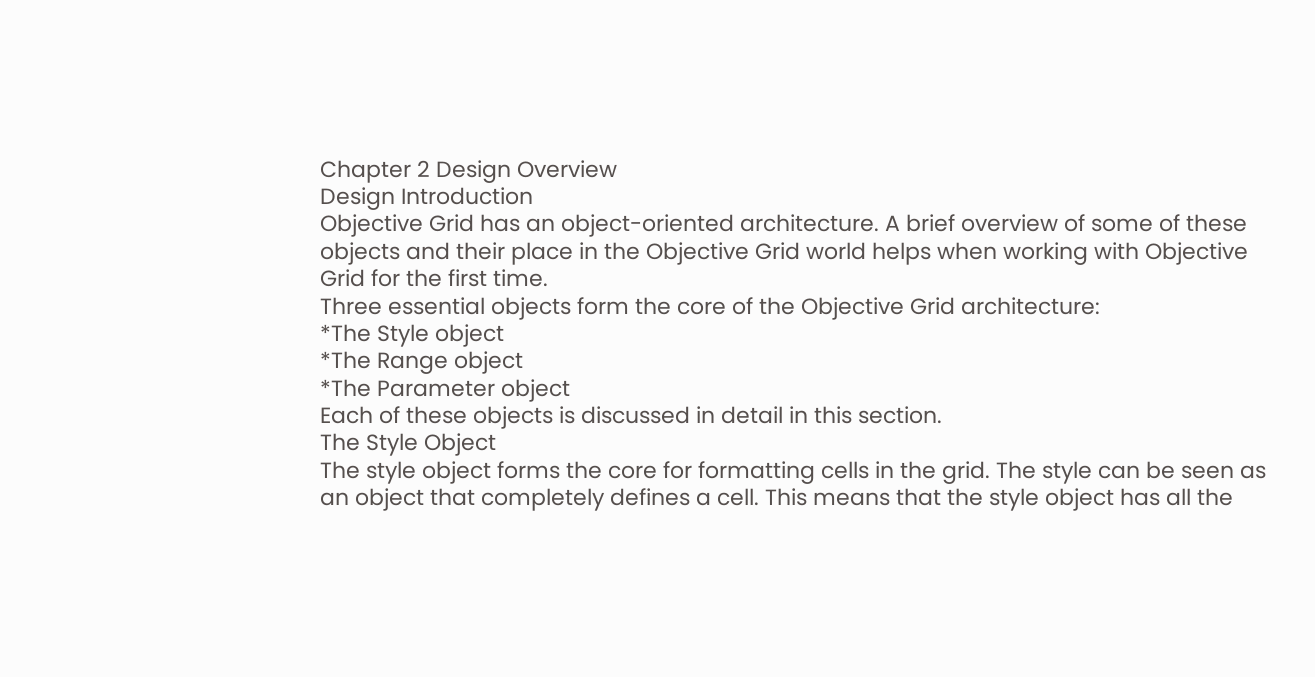Chapter 2 Design Overview
Design Introduction
Objective Grid has an object-oriented architecture. A brief overview of some of these objects and their place in the Objective Grid world helps when working with Objective Grid for the first time.
Three essential objects form the core of the Objective Grid architecture:
*The Style object
*The Range object
*The Parameter object
Each of these objects is discussed in detail in this section.
The Style Object
The style object forms the core for formatting cells in the grid. The style can be seen as an object that completely defines a cell. This means that the style object has all the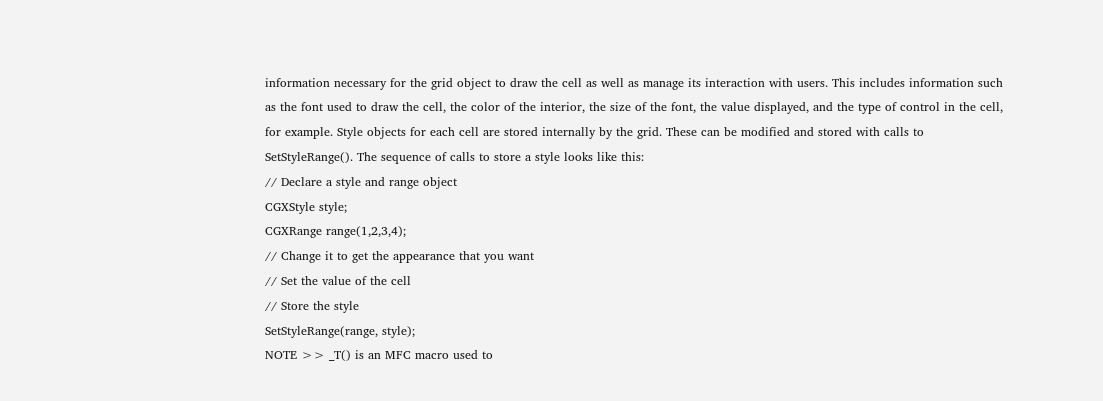information necessary for the grid object to draw the cell as well as manage its interaction with users. This includes information such as the font used to draw the cell, the color of the interior, the size of the font, the value displayed, and the type of control in the cell, for example. Style objects for each cell are stored internally by the grid. These can be modified and stored with calls to SetStyleRange(). The sequence of calls to store a style looks like this:
// Declare a style and range object
CGXStyle style;
CGXRange range(1,2,3,4);
// Change it to get the appearance that you want
// Set the value of the cell
// Store the style
SetStyleRange(range, style);
NOTE >> _T() is an MFC macro used to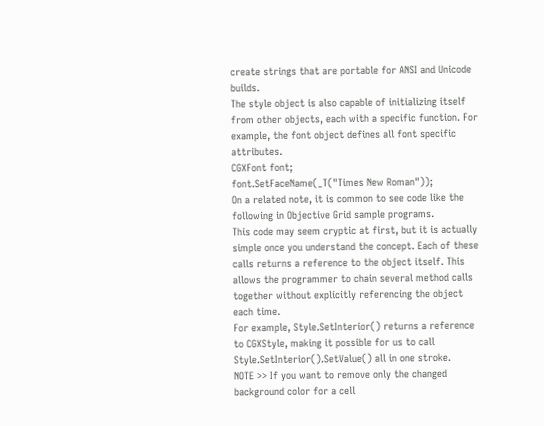create strings that are portable for ANSI and Unicode builds.
The style object is also capable of initializing itself from other objects, each with a specific function. For example, the font object defines all font specific attributes.
CGXFont font;
font.SetFaceName(_T("Times New Roman"));
On a related note, it is common to see code like the following in Objective Grid sample programs.
This code may seem cryptic at first, but it is actually simple once you understand the concept. Each of these calls returns a reference to the object itself. This allows the programmer to chain several method calls together without explicitly referencing the object each time.
For example, Style.SetInterior() returns a reference to CGXStyle, making it possible for us to call Style.SetInterior().SetValue() all in one stroke.
NOTE >> If you want to remove only the changed background color for a cell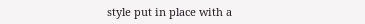style put in place with a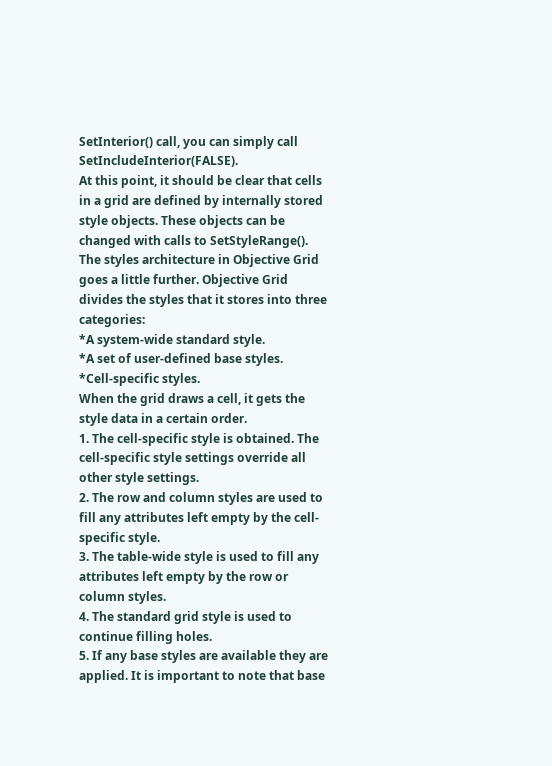SetInterior() call, you can simply call SetIncludeInterior(FALSE).
At this point, it should be clear that cells in a grid are defined by internally stored style objects. These objects can be changed with calls to SetStyleRange().
The styles architecture in Objective Grid goes a little further. Objective Grid divides the styles that it stores into three categories:
*A system-wide standard style.
*A set of user-defined base styles.
*Cell-specific styles.
When the grid draws a cell, it gets the style data in a certain order.
1. The cell-specific style is obtained. The cell-specific style settings override all other style settings.
2. The row and column styles are used to fill any attributes left empty by the cell-specific style.
3. The table-wide style is used to fill any attributes left empty by the row or column styles.
4. The standard grid style is used to continue filling holes.
5. If any base styles are available they are applied. It is important to note that base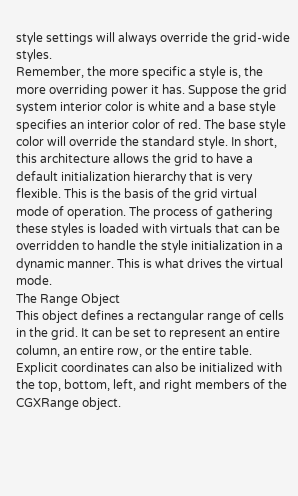style settings will always override the grid-wide styles.
Remember, the more specific a style is, the more overriding power it has. Suppose the grid system interior color is white and a base style specifies an interior color of red. The base style color will override the standard style. In short, this architecture allows the grid to have a default initialization hierarchy that is very flexible. This is the basis of the grid virtual mode of operation. The process of gathering these styles is loaded with virtuals that can be overridden to handle the style initialization in a dynamic manner. This is what drives the virtual mode.
The Range Object
This object defines a rectangular range of cells in the grid. It can be set to represent an entire column, an entire row, or the entire table. Explicit coordinates can also be initialized with the top, bottom, left, and right members of the CGXRange object.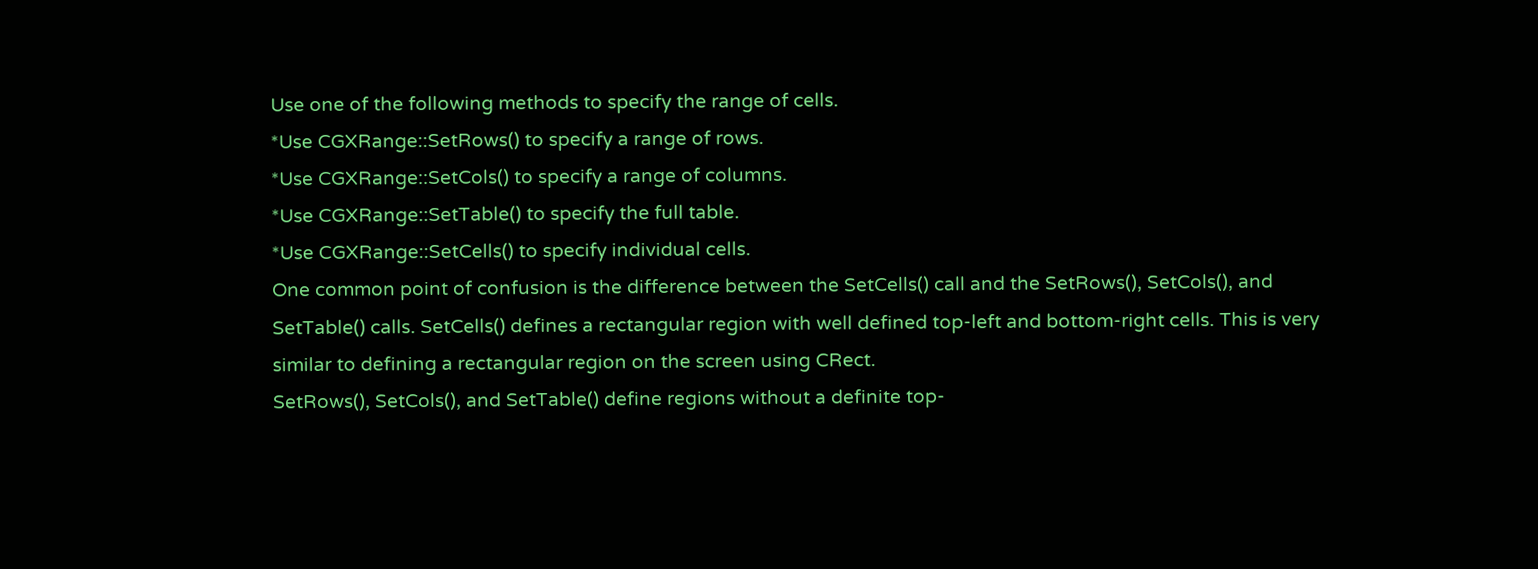Use one of the following methods to specify the range of cells.
*Use CGXRange::SetRows() to specify a range of rows.
*Use CGXRange::SetCols() to specify a range of columns.
*Use CGXRange::SetTable() to specify the full table.
*Use CGXRange::SetCells() to specify individual cells.
One common point of confusion is the difference between the SetCells() call and the SetRows(), SetCols(), and SetTable() calls. SetCells() defines a rectangular region with well defined top-left and bottom-right cells. This is very similar to defining a rectangular region on the screen using CRect.
SetRows(), SetCols(), and SetTable() define regions without a definite top-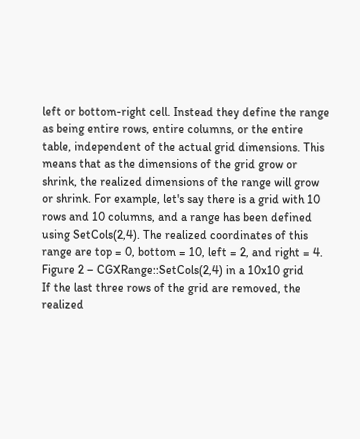left or bottom-right cell. Instead they define the range as being entire rows, entire columns, or the entire table, independent of the actual grid dimensions. This means that as the dimensions of the grid grow or shrink, the realized dimensions of the range will grow or shrink. For example, let's say there is a grid with 10 rows and 10 columns, and a range has been defined using SetCols(2,4). The realized coordinates of this range are top = 0, bottom = 10, left = 2, and right = 4.
Figure 2 – CGXRange::SetCols(2,4) in a 10x10 grid
If the last three rows of the grid are removed, the realized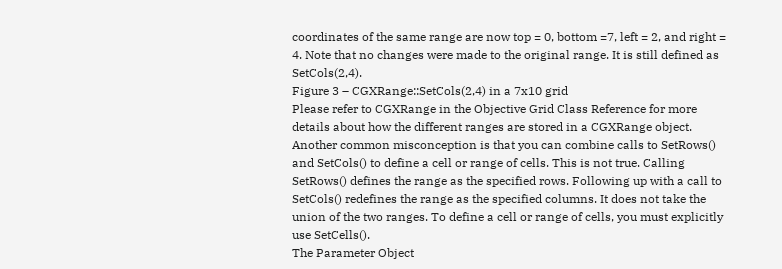coordinates of the same range are now top = 0, bottom =7, left = 2, and right = 4. Note that no changes were made to the original range. It is still defined as SetCols(2,4).
Figure 3 – CGXRange::SetCols(2,4) in a 7x10 grid
Please refer to CGXRange in the Objective Grid Class Reference for more details about how the different ranges are stored in a CGXRange object.
Another common misconception is that you can combine calls to SetRows() and SetCols() to define a cell or range of cells. This is not true. Calling SetRows() defines the range as the specified rows. Following up with a call to SetCols() redefines the range as the specified columns. It does not take the union of the two ranges. To define a cell or range of cells, you must explicitly use SetCells().
The Parameter Object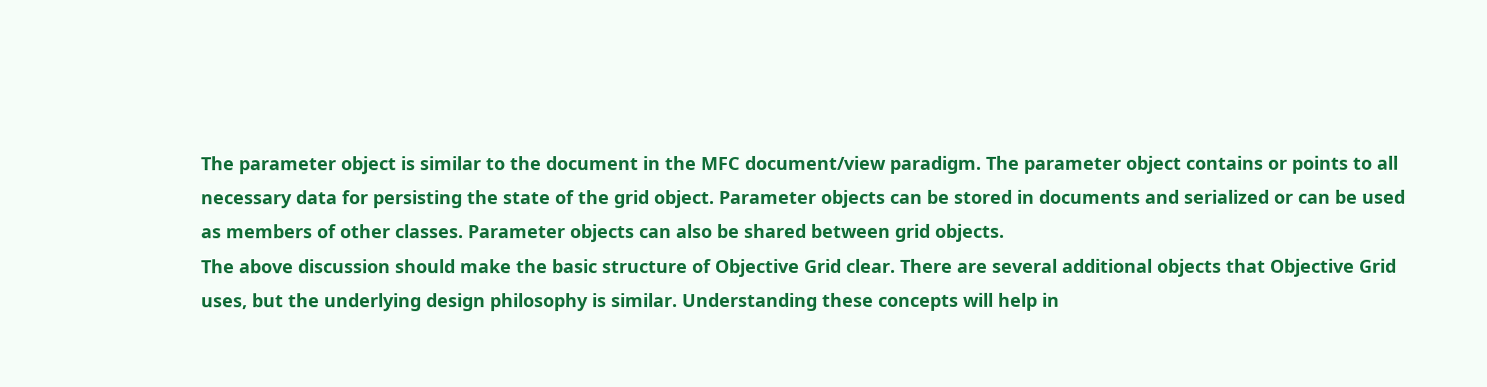The parameter object is similar to the document in the MFC document/view paradigm. The parameter object contains or points to all necessary data for persisting the state of the grid object. Parameter objects can be stored in documents and serialized or can be used as members of other classes. Parameter objects can also be shared between grid objects.
The above discussion should make the basic structure of Objective Grid clear. There are several additional objects that Objective Grid uses, but the underlying design philosophy is similar. Understanding these concepts will help in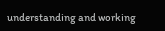understanding and working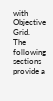with Objective Grid.
The following sections provide a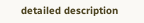detailed description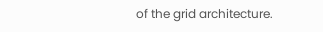of the grid architecture.